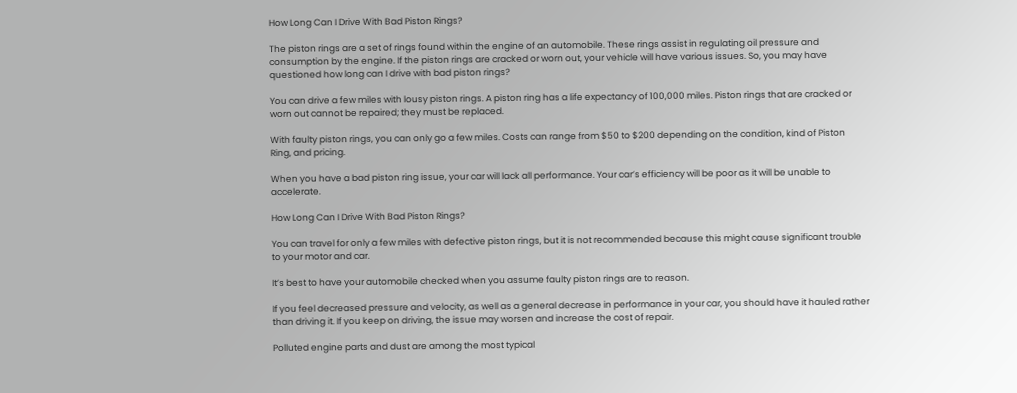How Long Can I Drive With Bad Piston Rings?

The piston rings are a set of rings found within the engine of an automobile. These rings assist in regulating oil pressure and consumption by the engine. If the piston rings are cracked or worn out, your vehicle will have various issues. So, you may have questioned how long can I drive with bad piston rings?

You can drive a few miles with lousy piston rings. A piston ring has a life expectancy of 100,000 miles. Piston rings that are cracked or worn out cannot be repaired; they must be replaced.

With faulty piston rings, you can only go a few miles. Costs can range from $50 to $200 depending on the condition, kind of Piston Ring, and pricing.

When you have a bad piston ring issue, your car will lack all performance. Your car’s efficiency will be poor as it will be unable to accelerate.

How Long Can I Drive With Bad Piston Rings?

You can travel for only a few miles with defective piston rings, but it is not recommended because this might cause significant trouble to your motor and car.

It’s best to have your automobile checked when you assume faulty piston rings are to reason.

If you feel decreased pressure and velocity, as well as a general decrease in performance in your car, you should have it hauled rather than driving it. If you keep on driving, the issue may worsen and increase the cost of repair.

Polluted engine parts and dust are among the most typical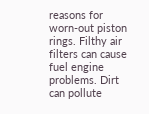reasons for worn-out piston rings. Filthy air filters can cause fuel engine problems. Dirt can pollute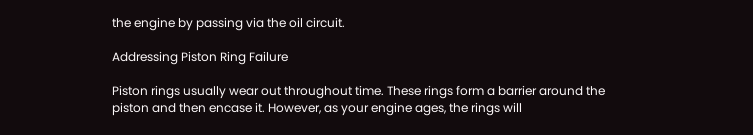the engine by passing via the oil circuit.

Addressing Piston Ring Failure

Piston rings usually wear out throughout time. These rings form a barrier around the piston and then encase it. However, as your engine ages, the rings will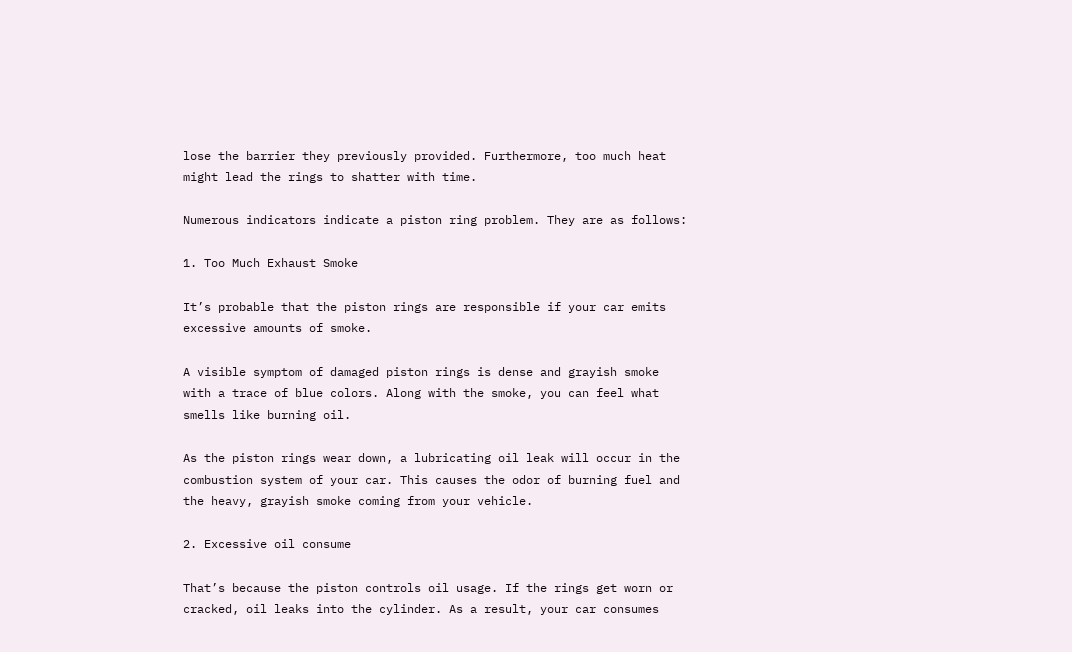lose the barrier they previously provided. Furthermore, too much heat might lead the rings to shatter with time.

Numerous indicators indicate a piston ring problem. They are as follows:

1. Too Much Exhaust Smoke

It’s probable that the piston rings are responsible if your car emits excessive amounts of smoke.

A visible symptom of damaged piston rings is dense and grayish smoke with a trace of blue colors. Along with the smoke, you can feel what smells like burning oil.

As the piston rings wear down, a lubricating oil leak will occur in the combustion system of your car. This causes the odor of burning fuel and the heavy, grayish smoke coming from your vehicle.

2. Excessive oil consume

That’s because the piston controls oil usage. If the rings get worn or cracked, oil leaks into the cylinder. As a result, your car consumes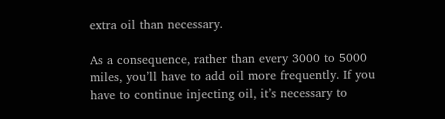extra oil than necessary.

As a consequence, rather than every 3000 to 5000 miles, you’ll have to add oil more frequently. If you have to continue injecting oil, it’s necessary to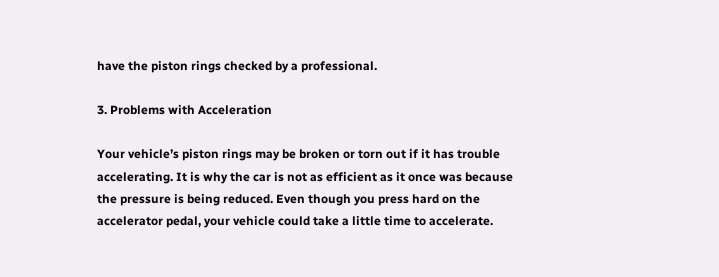have the piston rings checked by a professional.

3. Problems with Acceleration

Your vehicle’s piston rings may be broken or torn out if it has trouble accelerating. It is why the car is not as efficient as it once was because the pressure is being reduced. Even though you press hard on the accelerator pedal, your vehicle could take a little time to accelerate.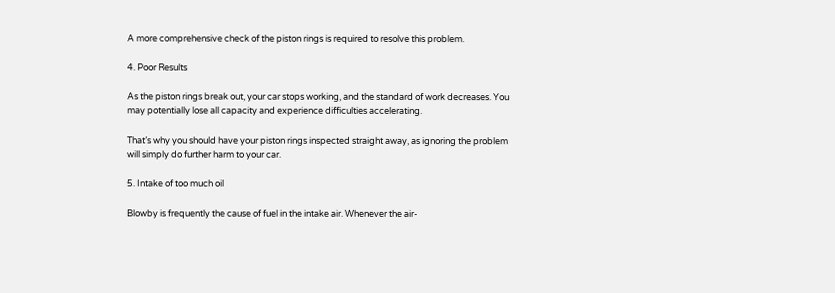A more comprehensive check of the piston rings is required to resolve this problem.

4. Poor Results

As the piston rings break out, your car stops working, and the standard of work decreases. You may potentially lose all capacity and experience difficulties accelerating.

That’s why you should have your piston rings inspected straight away, as ignoring the problem will simply do further harm to your car.

5. Intake of too much oil

Blowby is frequently the cause of fuel in the intake air. Whenever the air-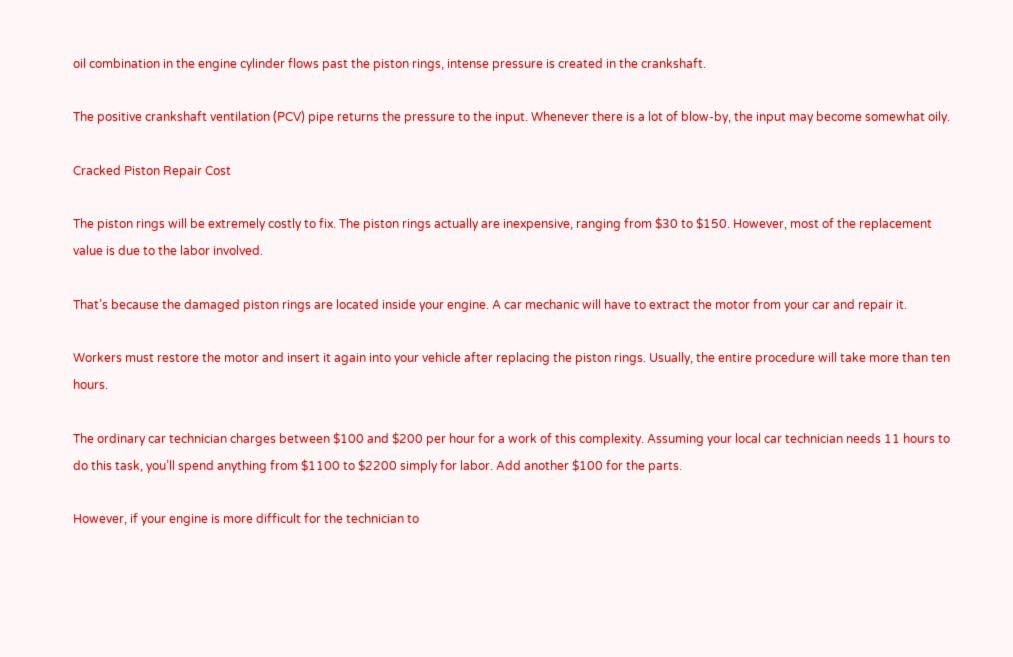oil combination in the engine cylinder flows past the piston rings, intense pressure is created in the crankshaft.

The positive crankshaft ventilation (PCV) pipe returns the pressure to the input. Whenever there is a lot of blow-by, the input may become somewhat oily.

Cracked Piston Repair Cost

The piston rings will be extremely costly to fix. The piston rings actually are inexpensive, ranging from $30 to $150. However, most of the replacement value is due to the labor involved.

That’s because the damaged piston rings are located inside your engine. A car mechanic will have to extract the motor from your car and repair it.

Workers must restore the motor and insert it again into your vehicle after replacing the piston rings. Usually, the entire procedure will take more than ten hours.

The ordinary car technician charges between $100 and $200 per hour for a work of this complexity. Assuming your local car technician needs 11 hours to do this task, you’ll spend anything from $1100 to $2200 simply for labor. Add another $100 for the parts.

However, if your engine is more difficult for the technician to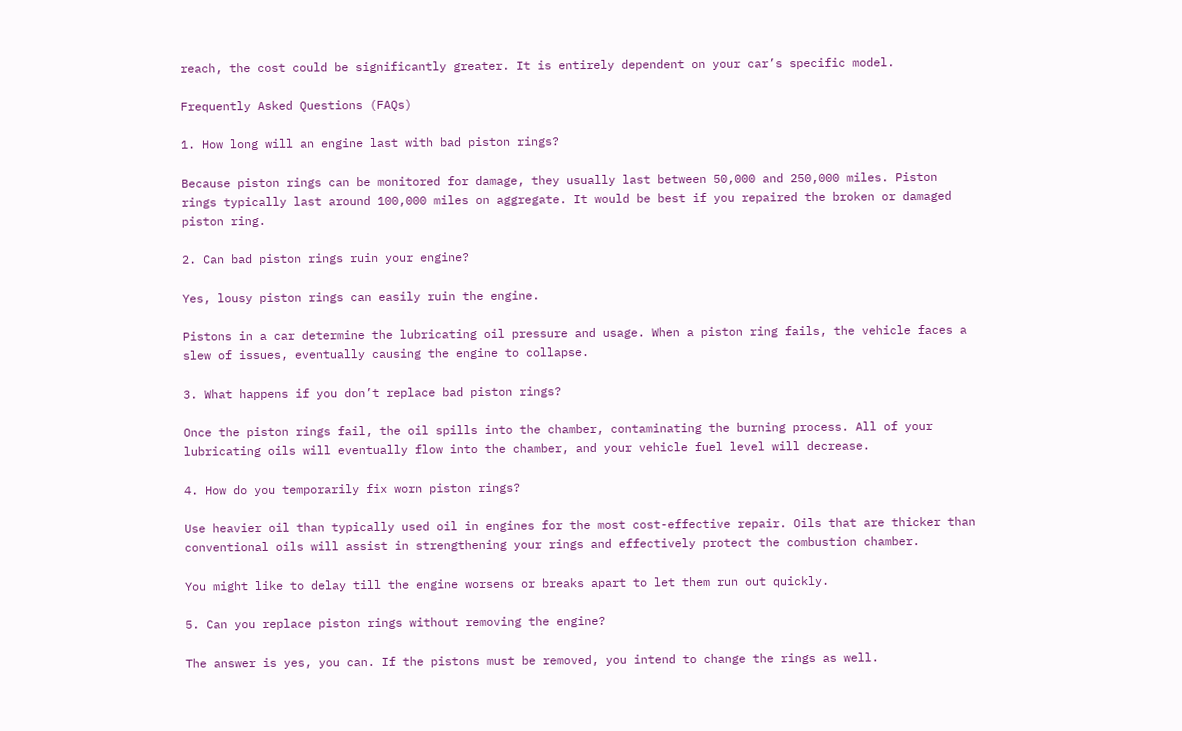reach, the cost could be significantly greater. It is entirely dependent on your car’s specific model.

Frequently Asked Questions (FAQs)

1. How long will an engine last with bad piston rings?

Because piston rings can be monitored for damage, they usually last between 50,000 and 250,000 miles. Piston rings typically last around 100,000 miles on aggregate. It would be best if you repaired the broken or damaged piston ring.

2. Can bad piston rings ruin your engine?

Yes, lousy piston rings can easily ruin the engine.

Pistons in a car determine the lubricating oil pressure and usage. When a piston ring fails, the vehicle faces a slew of issues, eventually causing the engine to collapse.

3. What happens if you don’t replace bad piston rings?

Once the piston rings fail, the oil spills into the chamber, contaminating the burning process. All of your lubricating oils will eventually flow into the chamber, and your vehicle fuel level will decrease.

4. How do you temporarily fix worn piston rings?

Use heavier oil than typically used oil in engines for the most cost-effective repair. Oils that are thicker than conventional oils will assist in strengthening your rings and effectively protect the combustion chamber.

You might like to delay till the engine worsens or breaks apart to let them run out quickly.

5. Can you replace piston rings without removing the engine?

The answer is yes, you can. If the pistons must be removed, you intend to change the rings as well.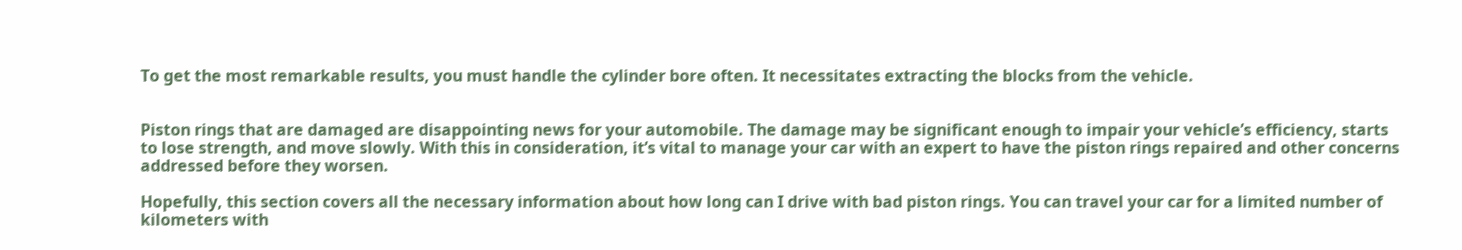To get the most remarkable results, you must handle the cylinder bore often. It necessitates extracting the blocks from the vehicle.


Piston rings that are damaged are disappointing news for your automobile. The damage may be significant enough to impair your vehicle’s efficiency, starts to lose strength, and move slowly. With this in consideration, it’s vital to manage your car with an expert to have the piston rings repaired and other concerns addressed before they worsen.

Hopefully, this section covers all the necessary information about how long can I drive with bad piston rings. You can travel your car for a limited number of kilometers with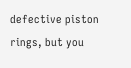defective piston rings, but you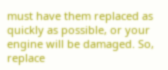must have them replaced as quickly as possible, or your engine will be damaged. So, replace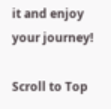it and enjoy your journey!

Scroll to Top